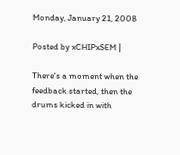Monday, January 21, 2008

Posted by xCHIPxSEM |

There's a moment when the feedback started, then the drums kicked in with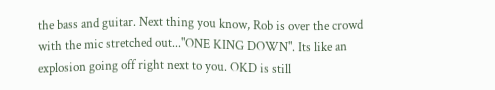the bass and guitar. Next thing you know, Rob is over the crowd with the mic stretched out..."ONE KING DOWN". Its like an explosion going off right next to you. OKD is still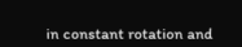in constant rotation and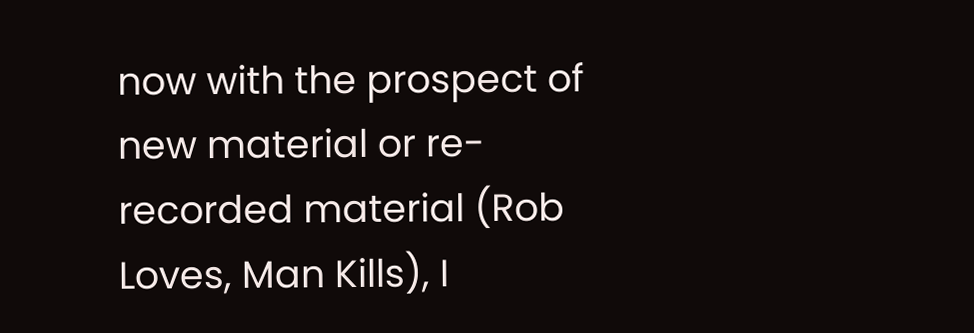now with the prospect of new material or re-recorded material (Rob Loves, Man Kills), I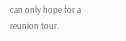can only hope for a reunion tour.